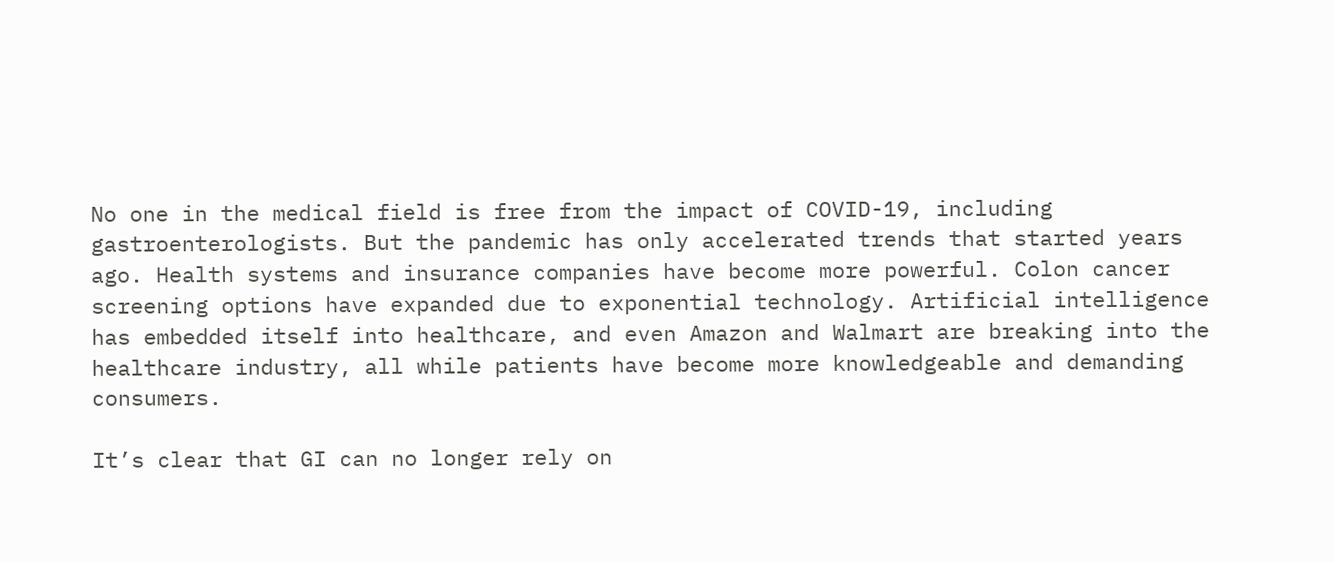No one in the medical field is free from the impact of COVID-19, including gastroenterologists. But the pandemic has only accelerated trends that started years ago. Health systems and insurance companies have become more powerful. Colon cancer screening options have expanded due to exponential technology. Artificial intelligence has embedded itself into healthcare, and even Amazon and Walmart are breaking into the healthcare industry, all while patients have become more knowledgeable and demanding consumers.

It’s clear that GI can no longer rely on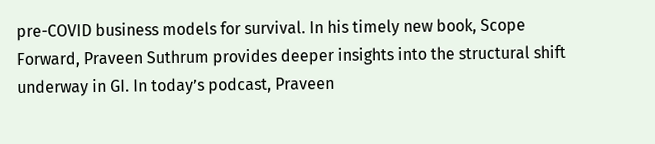pre-COVID business models for survival. In his timely new book, Scope Forward, Praveen Suthrum provides deeper insights into the structural shift underway in GI. In today’s podcast, Praveen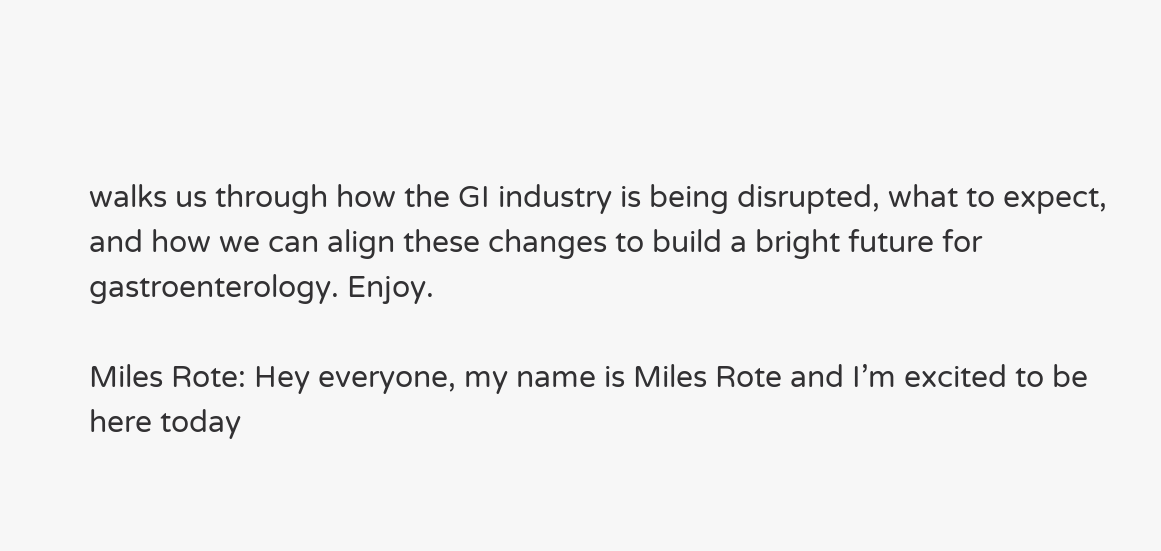walks us through how the GI industry is being disrupted, what to expect, and how we can align these changes to build a bright future for gastroenterology. Enjoy.

Miles Rote: Hey everyone, my name is Miles Rote and I’m excited to be here today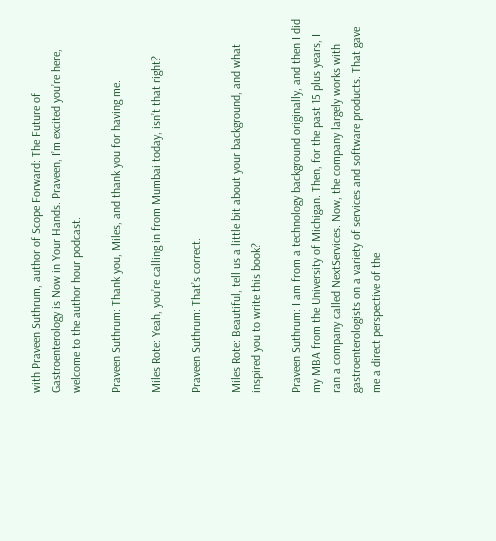with Praveen Suthrum, author of Scope Forward: The Future of Gastroenterology is Now in Your Hands. Praveen, I’m excited you’re here, welcome to the author hour podcast.

Praveen Suthrum: Thank you, Miles, and thank you for having me.

Miles Rote: Yeah, you’re calling in from Mumbai today, isn’t that right?

Praveen Suthrum: That’s correct.

Miles Rote: Beautiful, tell us a little bit about your background, and what inspired you to write this book?

Praveen Suthrum: I am from a technology background originally, and then I did my MBA from the University of Michigan. Then, for the past 15 plus years, I ran a company called NextServices. Now, the company largely works with gastroenterologists on a variety of services and software products. That gave me a direct perspective of the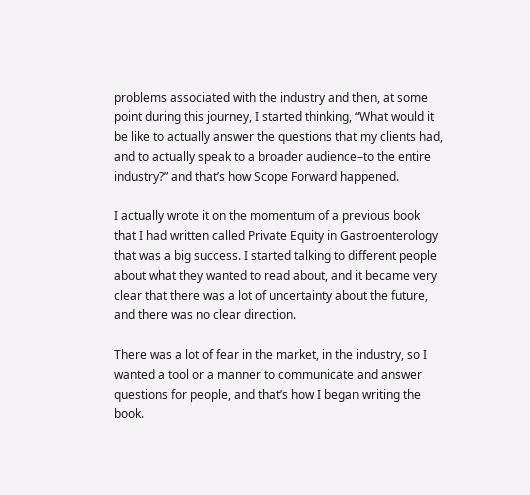problems associated with the industry and then, at some point during this journey, I started thinking, “What would it be like to actually answer the questions that my clients had, and to actually speak to a broader audience–to the entire industry?” and that’s how Scope Forward happened.

I actually wrote it on the momentum of a previous book that I had written called Private Equity in Gastroenterology that was a big success. I started talking to different people about what they wanted to read about, and it became very clear that there was a lot of uncertainty about the future, and there was no clear direction.

There was a lot of fear in the market, in the industry, so I wanted a tool or a manner to communicate and answer questions for people, and that’s how I began writing the book.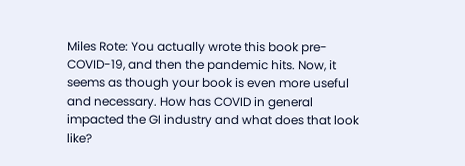Miles Rote: You actually wrote this book pre-COVID-19, and then the pandemic hits. Now, it seems as though your book is even more useful and necessary. How has COVID in general impacted the GI industry and what does that look like?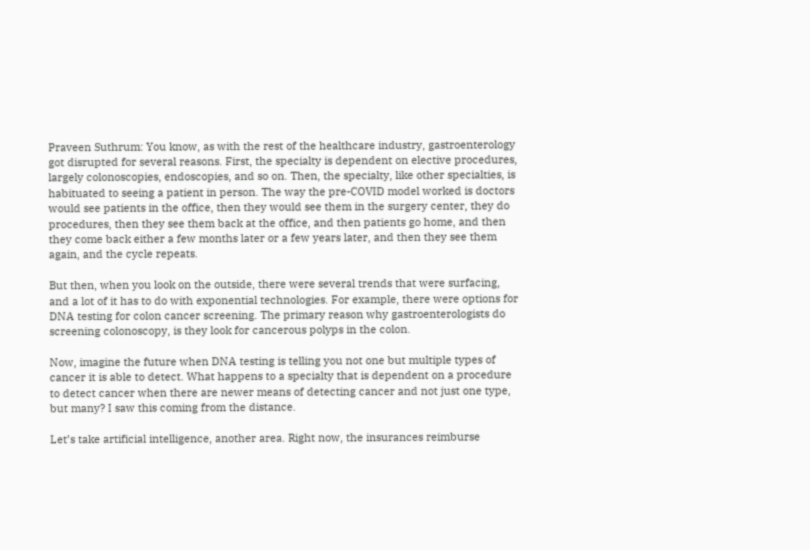Praveen Suthrum: You know, as with the rest of the healthcare industry, gastroenterology got disrupted for several reasons. First, the specialty is dependent on elective procedures, largely colonoscopies, endoscopies, and so on. Then, the specialty, like other specialties, is habituated to seeing a patient in person. The way the pre-COVID model worked is doctors would see patients in the office, then they would see them in the surgery center, they do procedures, then they see them back at the office, and then patients go home, and then they come back either a few months later or a few years later, and then they see them again, and the cycle repeats.

But then, when you look on the outside, there were several trends that were surfacing, and a lot of it has to do with exponential technologies. For example, there were options for DNA testing for colon cancer screening. The primary reason why gastroenterologists do screening colonoscopy, is they look for cancerous polyps in the colon.

Now, imagine the future when DNA testing is telling you not one but multiple types of cancer it is able to detect. What happens to a specialty that is dependent on a procedure to detect cancer when there are newer means of detecting cancer and not just one type, but many? I saw this coming from the distance.

Let’s take artificial intelligence, another area. Right now, the insurances reimburse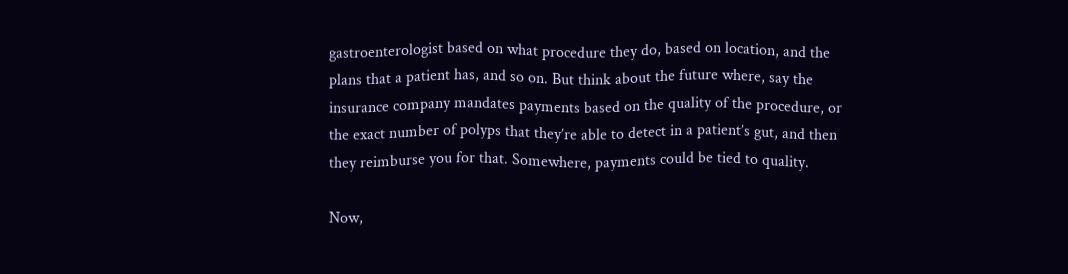gastroenterologist based on what procedure they do, based on location, and the plans that a patient has, and so on. But think about the future where, say the insurance company mandates payments based on the quality of the procedure, or the exact number of polyps that they’re able to detect in a patient’s gut, and then they reimburse you for that. Somewhere, payments could be tied to quality.

Now,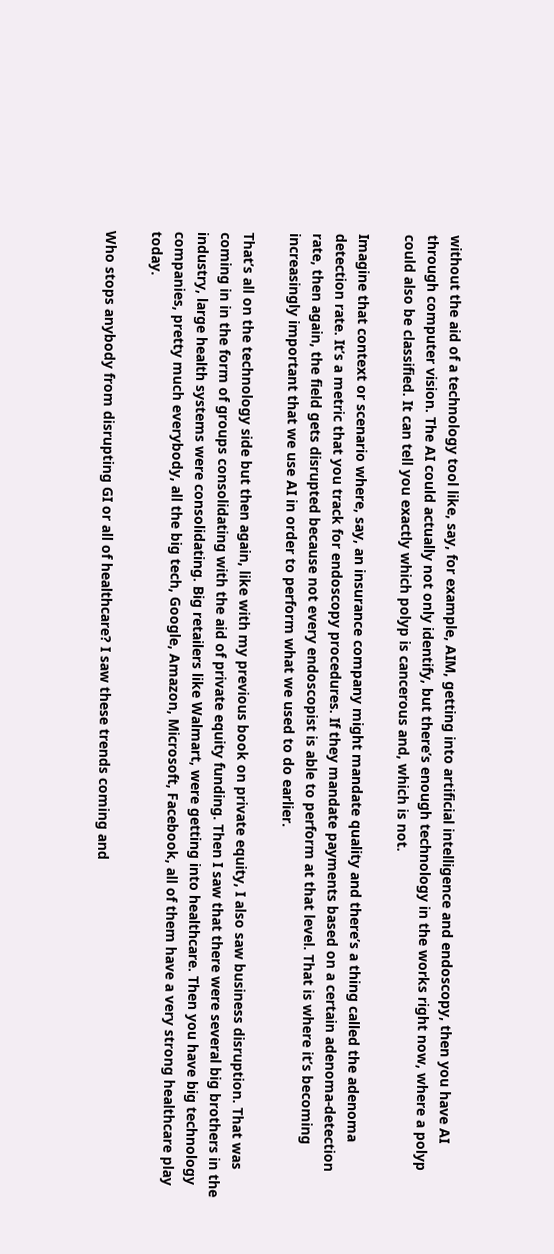without the aid of a technology tool like, say, for example, AIM, getting into artificial intelligence and endoscopy, then you have AI through computer vision. The AI could actually not only identify, but there’s enough technology in the works right now, where a polyp could also be classified. It can tell you exactly which polyp is cancerous and, which is not.

Imagine that context or scenario where, say, an insurance company might mandate quality and there’s a thing called the adenoma detection rate. It’s a metric that you track for endoscopy procedures. If they mandate payments based on a certain adenoma-detection rate, then again, the field gets disrupted because not every endoscopist is able to perform at that level. That is where it’s becoming increasingly important that we use AI in order to perform what we used to do earlier.

That’s all on the technology side but then again, like with my previous book on private equity, I also saw business disruption. That was coming in in the form of groups consolidating with the aid of private equity funding. Then I saw that there were several big brothers in the industry, large health systems were consolidating. Big retailers like Walmart, were getting into healthcare. Then you have big technology companies, pretty much everybody, all the big tech, Google, Amazon, Microsoft, Facebook, all of them have a very strong healthcare play today.

Who stops anybody from disrupting GI or all of healthcare? I saw these trends coming and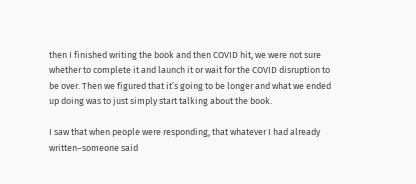then I finished writing the book and then COVID hit, we were not sure whether to complete it and launch it or wait for the COVID disruption to be over. Then we figured that it’s going to be longer and what we ended up doing was to just simply start talking about the book.

I saw that when people were responding, that whatever I had already written–someone said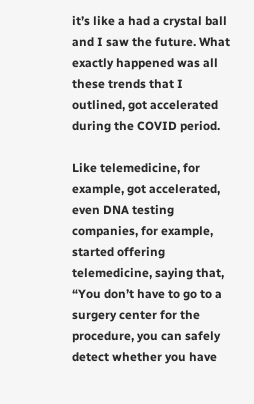it’s like a had a crystal ball and I saw the future. What exactly happened was all these trends that I outlined, got accelerated during the COVID period.

Like telemedicine, for example, got accelerated, even DNA testing companies, for example, started offering telemedicine, saying that, “You don’t have to go to a surgery center for the procedure, you can safely detect whether you have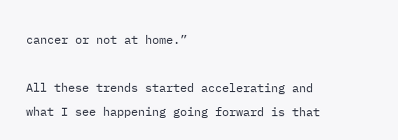cancer or not at home.”

All these trends started accelerating and what I see happening going forward is that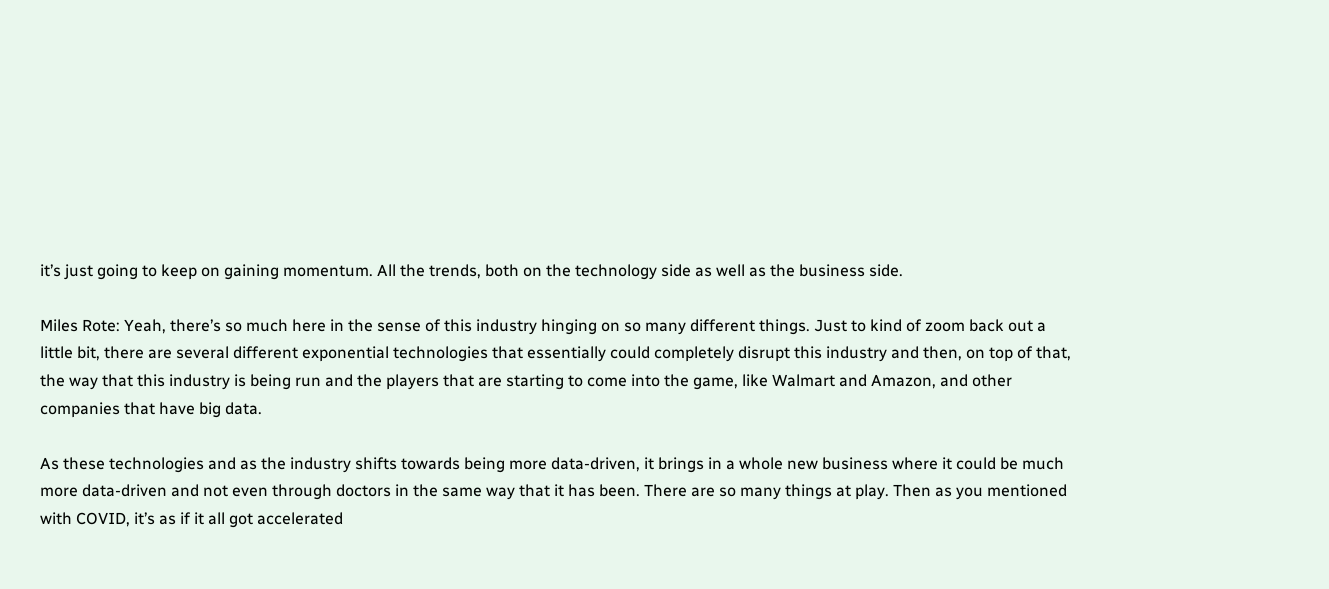it’s just going to keep on gaining momentum. All the trends, both on the technology side as well as the business side.

Miles Rote: Yeah, there’s so much here in the sense of this industry hinging on so many different things. Just to kind of zoom back out a little bit, there are several different exponential technologies that essentially could completely disrupt this industry and then, on top of that, the way that this industry is being run and the players that are starting to come into the game, like Walmart and Amazon, and other companies that have big data.

As these technologies and as the industry shifts towards being more data-driven, it brings in a whole new business where it could be much more data-driven and not even through doctors in the same way that it has been. There are so many things at play. Then as you mentioned with COVID, it’s as if it all got accelerated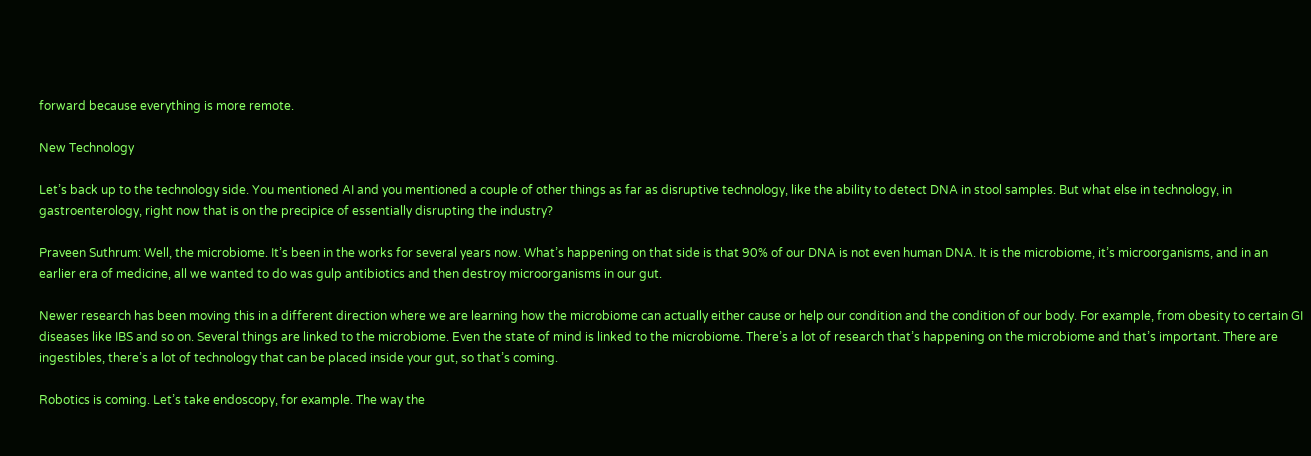forward because everything is more remote.

New Technology

Let’s back up to the technology side. You mentioned AI and you mentioned a couple of other things as far as disruptive technology, like the ability to detect DNA in stool samples. But what else in technology, in gastroenterology, right now that is on the precipice of essentially disrupting the industry?

Praveen Suthrum: Well, the microbiome. It’s been in the works for several years now. What’s happening on that side is that 90% of our DNA is not even human DNA. It is the microbiome, it’s microorganisms, and in an earlier era of medicine, all we wanted to do was gulp antibiotics and then destroy microorganisms in our gut.

Newer research has been moving this in a different direction where we are learning how the microbiome can actually either cause or help our condition and the condition of our body. For example, from obesity to certain GI diseases like IBS and so on. Several things are linked to the microbiome. Even the state of mind is linked to the microbiome. There’s a lot of research that’s happening on the microbiome and that’s important. There are ingestibles, there’s a lot of technology that can be placed inside your gut, so that’s coming.

Robotics is coming. Let’s take endoscopy, for example. The way the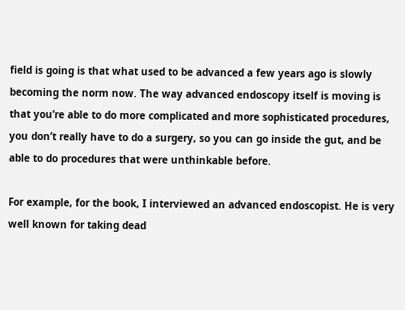field is going is that what used to be advanced a few years ago is slowly becoming the norm now. The way advanced endoscopy itself is moving is that you’re able to do more complicated and more sophisticated procedures, you don’t really have to do a surgery, so you can go inside the gut, and be able to do procedures that were unthinkable before.

For example, for the book, I interviewed an advanced endoscopist. He is very well known for taking dead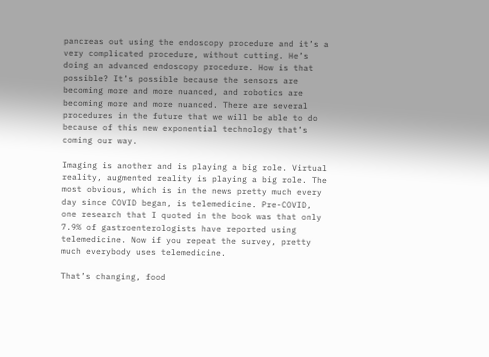pancreas out using the endoscopy procedure and it’s a very complicated procedure, without cutting. He’s doing an advanced endoscopy procedure. How is that possible? It’s possible because the sensors are becoming more and more nuanced, and robotics are becoming more and more nuanced. There are several procedures in the future that we will be able to do because of this new exponential technology that’s coming our way.

Imaging is another and is playing a big role. Virtual reality, augmented reality is playing a big role. The most obvious, which is in the news pretty much every day since COVID began, is telemedicine. Pre-COVID, one research that I quoted in the book was that only 7.9% of gastroenterologists have reported using telemedicine. Now if you repeat the survey, pretty much everybody uses telemedicine.

That’s changing, food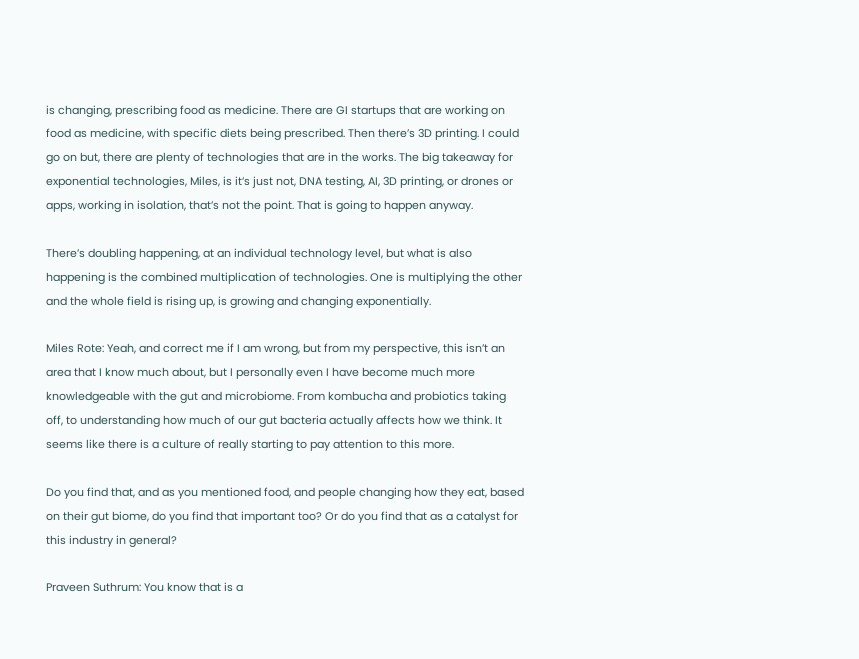is changing, prescribing food as medicine. There are GI startups that are working on food as medicine, with specific diets being prescribed. Then there’s 3D printing. I could go on but, there are plenty of technologies that are in the works. The big takeaway for exponential technologies, Miles, is it’s just not, DNA testing, AI, 3D printing, or drones or apps, working in isolation, that’s not the point. That is going to happen anyway.

There’s doubling happening, at an individual technology level, but what is also happening is the combined multiplication of technologies. One is multiplying the other and the whole field is rising up, is growing and changing exponentially.

Miles Rote: Yeah, and correct me if I am wrong, but from my perspective, this isn’t an area that I know much about, but I personally even I have become much more knowledgeable with the gut and microbiome. From kombucha and probiotics taking off, to understanding how much of our gut bacteria actually affects how we think. It seems like there is a culture of really starting to pay attention to this more.

Do you find that, and as you mentioned food, and people changing how they eat, based on their gut biome, do you find that important too? Or do you find that as a catalyst for this industry in general?

Praveen Suthrum: You know that is a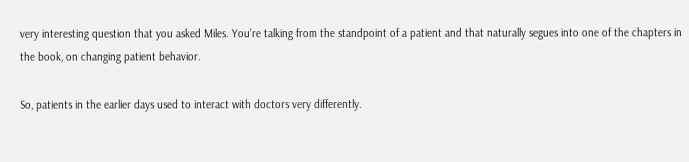very interesting question that you asked Miles. You’re talking from the standpoint of a patient and that naturally segues into one of the chapters in the book, on changing patient behavior.

So, patients in the earlier days used to interact with doctors very differently.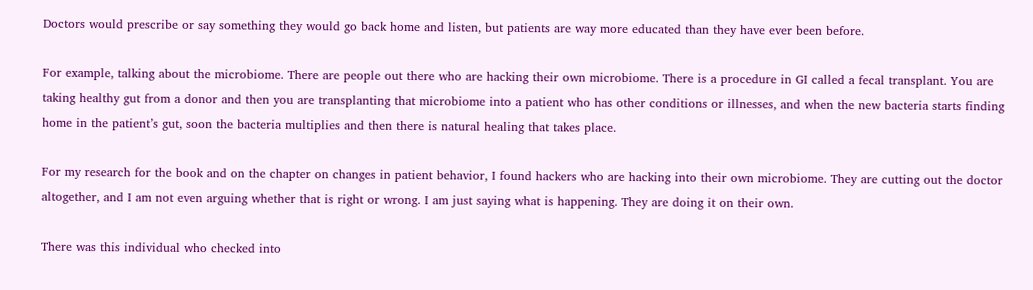Doctors would prescribe or say something they would go back home and listen, but patients are way more educated than they have ever been before.

For example, talking about the microbiome. There are people out there who are hacking their own microbiome. There is a procedure in GI called a fecal transplant. You are taking healthy gut from a donor and then you are transplanting that microbiome into a patient who has other conditions or illnesses, and when the new bacteria starts finding home in the patient’s gut, soon the bacteria multiplies and then there is natural healing that takes place.

For my research for the book and on the chapter on changes in patient behavior, I found hackers who are hacking into their own microbiome. They are cutting out the doctor altogether, and I am not even arguing whether that is right or wrong. I am just saying what is happening. They are doing it on their own.

There was this individual who checked into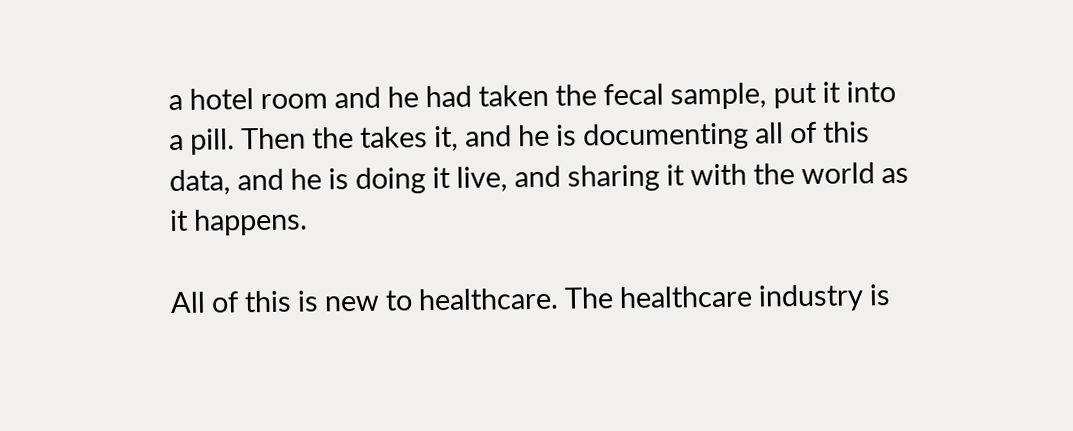a hotel room and he had taken the fecal sample, put it into a pill. Then the takes it, and he is documenting all of this data, and he is doing it live, and sharing it with the world as it happens.

All of this is new to healthcare. The healthcare industry is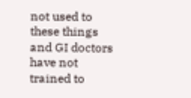not used to these things and GI doctors have not trained to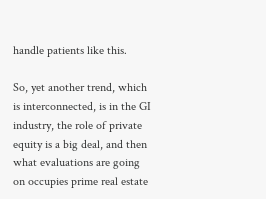handle patients like this.

So, yet another trend, which is interconnected, is in the GI industry, the role of private equity is a big deal, and then what evaluations are going on occupies prime real estate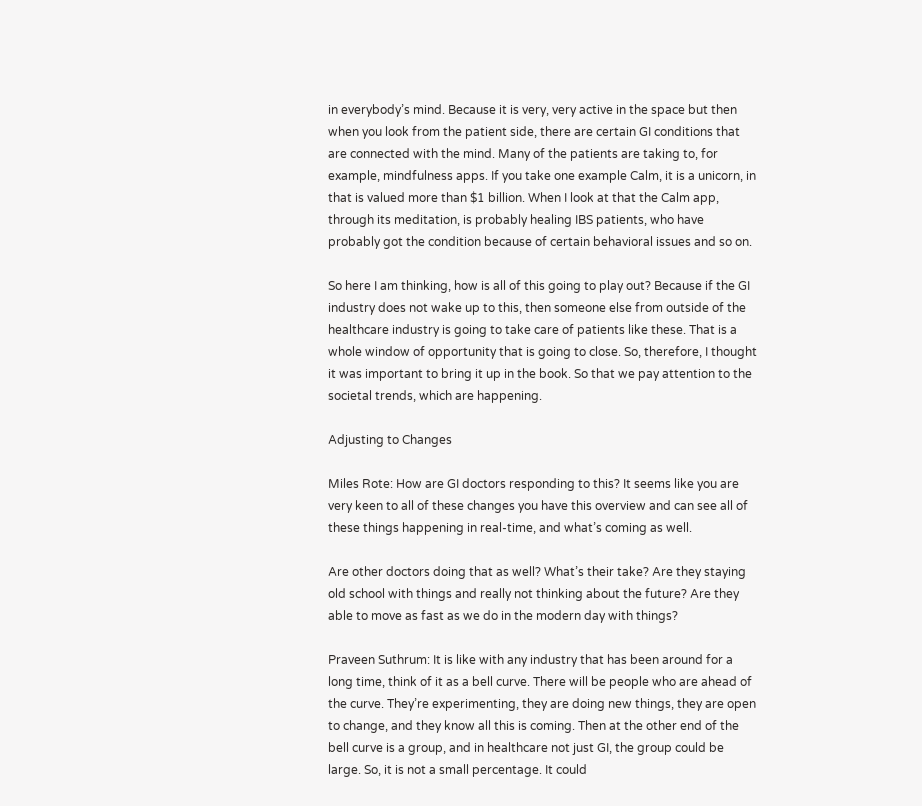in everybody’s mind. Because it is very, very active in the space but then when you look from the patient side, there are certain GI conditions that are connected with the mind. Many of the patients are taking to, for example, mindfulness apps. If you take one example Calm, it is a unicorn, in that is valued more than $1 billion. When I look at that the Calm app, through its meditation, is probably healing IBS patients, who have probably got the condition because of certain behavioral issues and so on.

So here I am thinking, how is all of this going to play out? Because if the GI industry does not wake up to this, then someone else from outside of the healthcare industry is going to take care of patients like these. That is a whole window of opportunity that is going to close. So, therefore, I thought it was important to bring it up in the book. So that we pay attention to the societal trends, which are happening.

Adjusting to Changes

Miles Rote: How are GI doctors responding to this? It seems like you are very keen to all of these changes you have this overview and can see all of these things happening in real-time, and what’s coming as well.

Are other doctors doing that as well? What’s their take? Are they staying old school with things and really not thinking about the future? Are they able to move as fast as we do in the modern day with things?

Praveen Suthrum: It is like with any industry that has been around for a long time, think of it as a bell curve. There will be people who are ahead of the curve. They’re experimenting, they are doing new things, they are open to change, and they know all this is coming. Then at the other end of the bell curve is a group, and in healthcare not just GI, the group could be large. So, it is not a small percentage. It could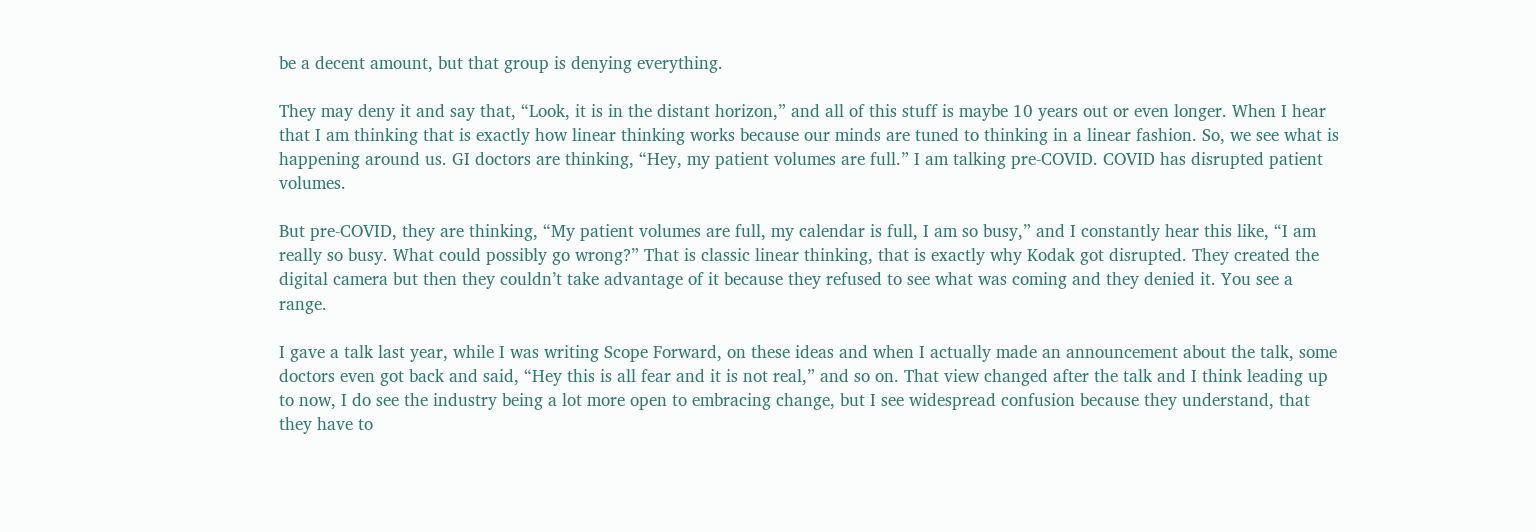be a decent amount, but that group is denying everything.

They may deny it and say that, “Look, it is in the distant horizon,” and all of this stuff is maybe 10 years out or even longer. When I hear that I am thinking that is exactly how linear thinking works because our minds are tuned to thinking in a linear fashion. So, we see what is happening around us. GI doctors are thinking, “Hey, my patient volumes are full.” I am talking pre-COVID. COVID has disrupted patient volumes.

But pre-COVID, they are thinking, “My patient volumes are full, my calendar is full, I am so busy,” and I constantly hear this like, “I am really so busy. What could possibly go wrong?” That is classic linear thinking, that is exactly why Kodak got disrupted. They created the digital camera but then they couldn’t take advantage of it because they refused to see what was coming and they denied it. You see a range.

I gave a talk last year, while I was writing Scope Forward, on these ideas and when I actually made an announcement about the talk, some doctors even got back and said, “Hey this is all fear and it is not real,” and so on. That view changed after the talk and I think leading up to now, I do see the industry being a lot more open to embracing change, but I see widespread confusion because they understand, that they have to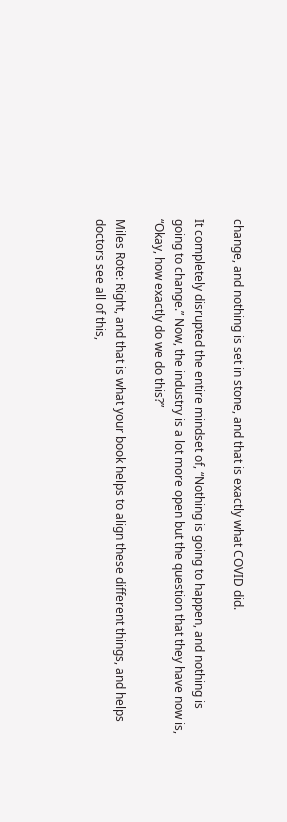change, and nothing is set in stone, and that is exactly what COVID did.

It completely disrupted the entire mindset of, “Nothing is going to happen, and nothing is going to change.” Now, the industry is a lot more open but the question that they have now is, “Okay, how exactly do we do this?”

Miles Rote: Right, and that is what your book helps to align these different things, and helps doctors see all of this,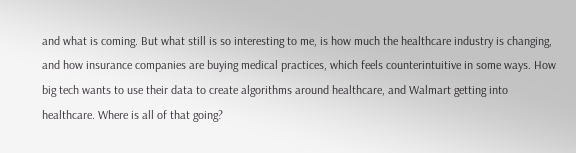and what is coming. But what still is so interesting to me, is how much the healthcare industry is changing, and how insurance companies are buying medical practices, which feels counterintuitive in some ways. How big tech wants to use their data to create algorithms around healthcare, and Walmart getting into healthcare. Where is all of that going?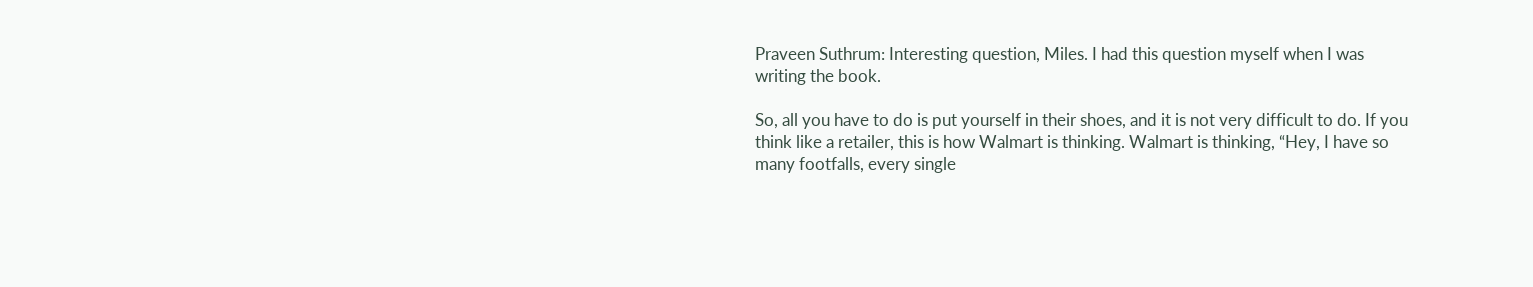Praveen Suthrum: Interesting question, Miles. I had this question myself when I was writing the book.

So, all you have to do is put yourself in their shoes, and it is not very difficult to do. If you think like a retailer, this is how Walmart is thinking. Walmart is thinking, “Hey, I have so many footfalls, every single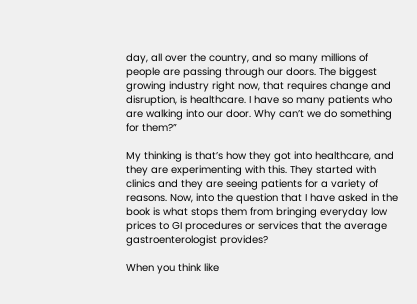day, all over the country, and so many millions of people are passing through our doors. The biggest growing industry right now, that requires change and disruption, is healthcare. I have so many patients who are walking into our door. Why can’t we do something for them?”

My thinking is that’s how they got into healthcare, and they are experimenting with this. They started with clinics and they are seeing patients for a variety of reasons. Now, into the question that I have asked in the book is what stops them from bringing everyday low prices to GI procedures or services that the average gastroenterologist provides?

When you think like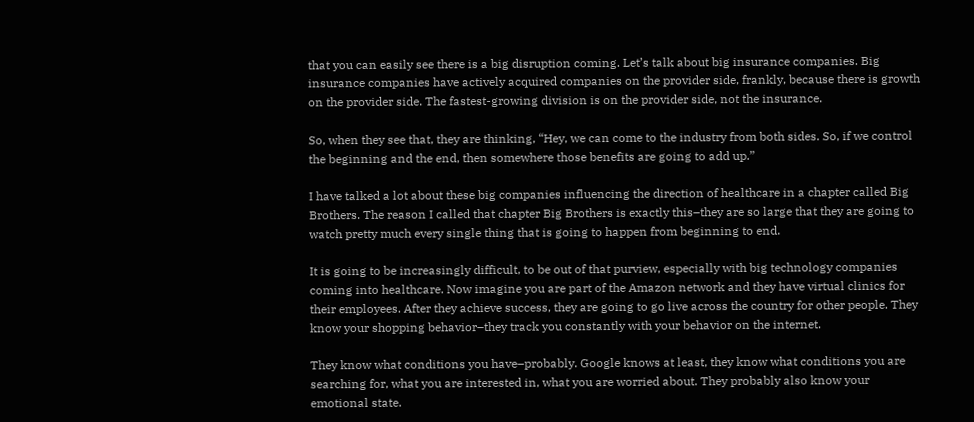that you can easily see there is a big disruption coming. Let’s talk about big insurance companies. Big insurance companies have actively acquired companies on the provider side, frankly, because there is growth on the provider side. The fastest-growing division is on the provider side, not the insurance.

So, when they see that, they are thinking, “Hey, we can come to the industry from both sides. So, if we control the beginning and the end, then somewhere those benefits are going to add up.”

I have talked a lot about these big companies influencing the direction of healthcare in a chapter called Big Brothers. The reason I called that chapter Big Brothers is exactly this–they are so large that they are going to watch pretty much every single thing that is going to happen from beginning to end.

It is going to be increasingly difficult, to be out of that purview, especially with big technology companies coming into healthcare. Now imagine you are part of the Amazon network and they have virtual clinics for their employees. After they achieve success, they are going to go live across the country for other people. They know your shopping behavior–they track you constantly with your behavior on the internet.

They know what conditions you have–probably. Google knows at least, they know what conditions you are searching for, what you are interested in, what you are worried about. They probably also know your emotional state.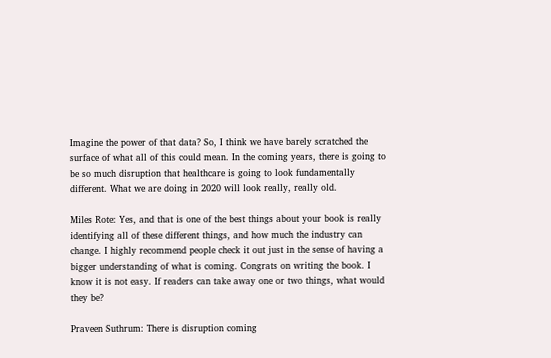Imagine the power of that data? So, I think we have barely scratched the surface of what all of this could mean. In the coming years, there is going to be so much disruption that healthcare is going to look fundamentally different. What we are doing in 2020 will look really, really old.

Miles Rote: Yes, and that is one of the best things about your book is really identifying all of these different things, and how much the industry can change. I highly recommend people check it out just in the sense of having a bigger understanding of what is coming. Congrats on writing the book. I know it is not easy. If readers can take away one or two things, what would they be?

Praveen Suthrum: There is disruption coming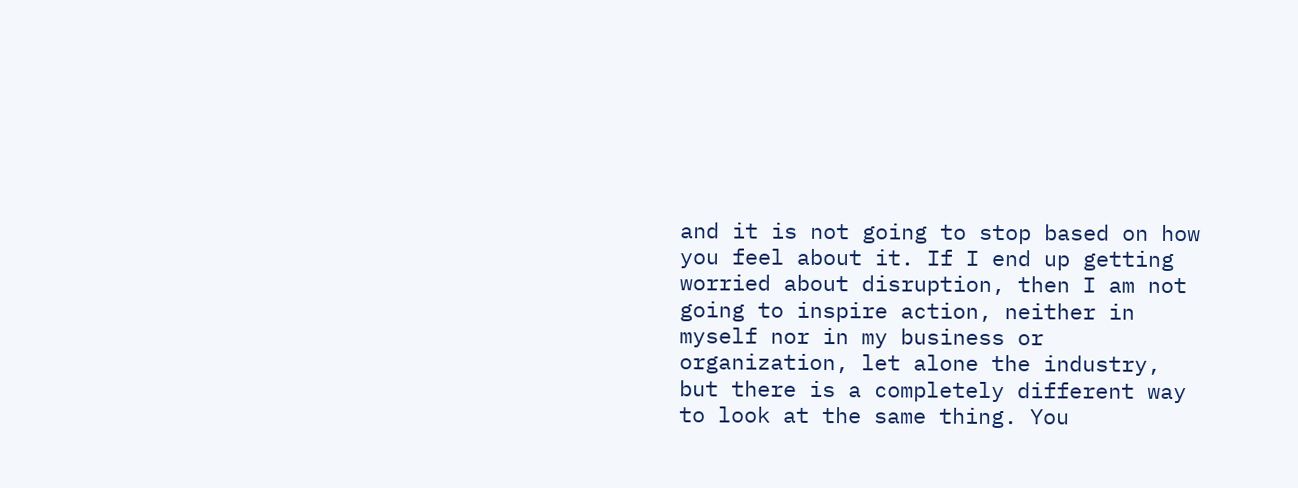and it is not going to stop based on how you feel about it. If I end up getting worried about disruption, then I am not going to inspire action, neither in myself nor in my business or organization, let alone the industry, but there is a completely different way to look at the same thing. You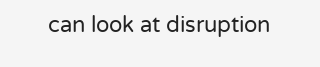can look at disruption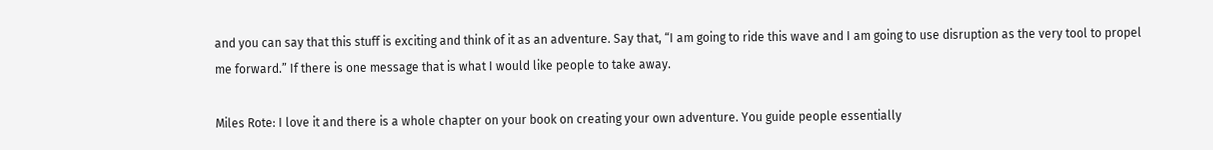and you can say that this stuff is exciting and think of it as an adventure. Say that, “I am going to ride this wave and I am going to use disruption as the very tool to propel me forward.” If there is one message that is what I would like people to take away.

Miles Rote: I love it and there is a whole chapter on your book on creating your own adventure. You guide people essentially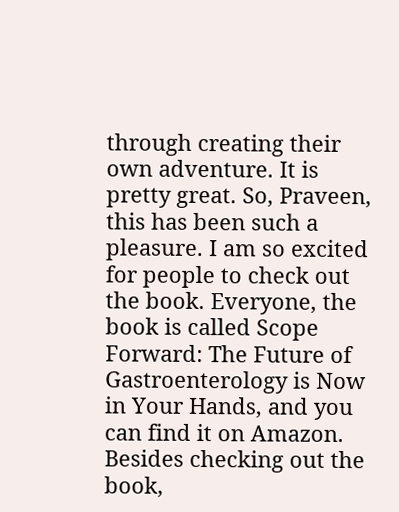through creating their own adventure. It is pretty great. So, Praveen, this has been such a pleasure. I am so excited for people to check out the book. Everyone, the book is called Scope Forward: The Future of Gastroenterology is Now in Your Hands, and you can find it on Amazon. Besides checking out the book,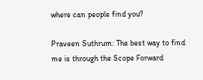where can people find you?

Praveen Suthrum: The best way to find me is through the Scope Forward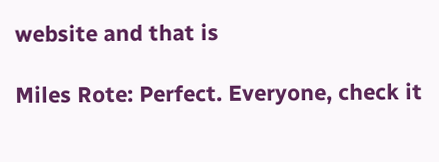website and that is

Miles Rote: Perfect. Everyone, check it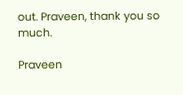out. Praveen, thank you so much.

Praveen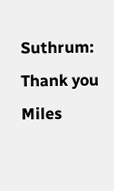Suthrum: Thank you Miles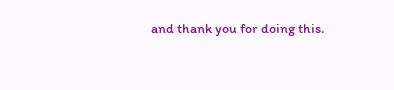and thank you for doing this.